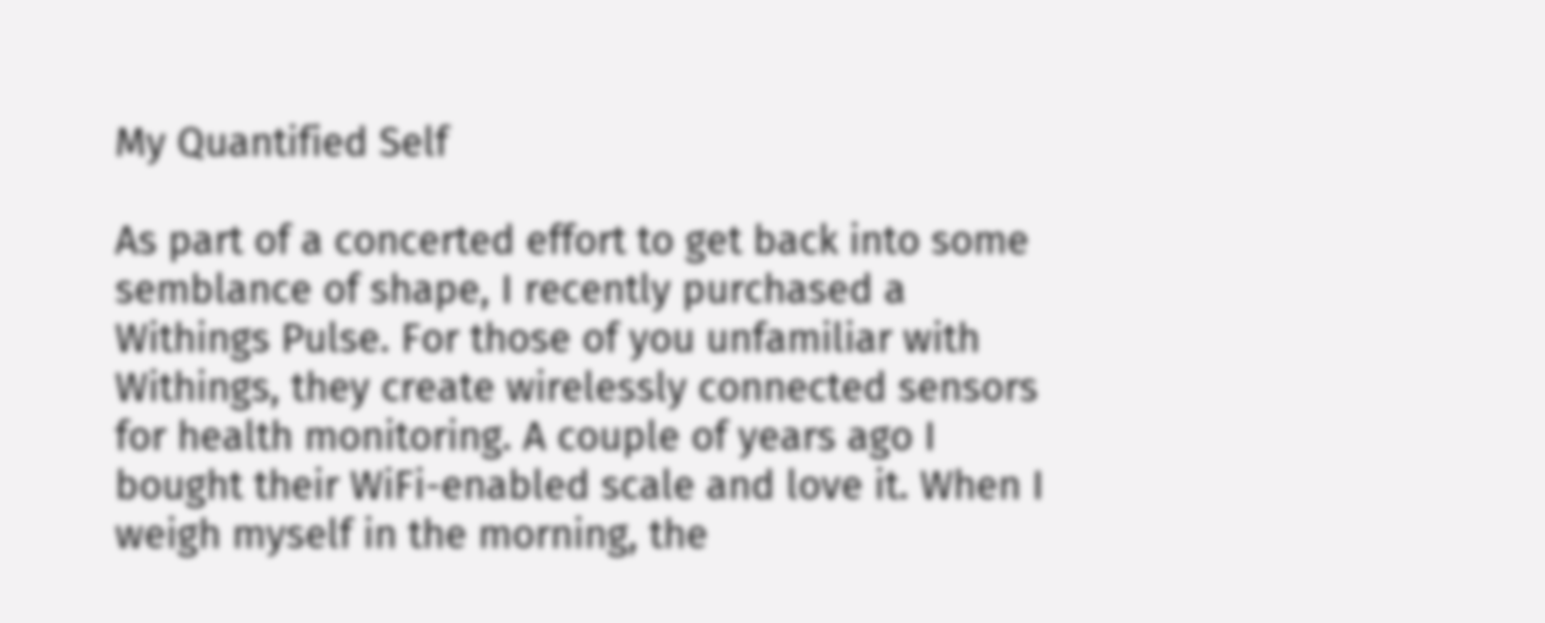My Quantified Self

As part of a concerted effort to get back into some semblance of shape, I recently purchased a Withings Pulse. For those of you unfamiliar with Withings, they create wirelessly connected sensors for health monitoring. A couple of years ago I bought their WiFi-enabled scale and love it. When I weigh myself in the morning, the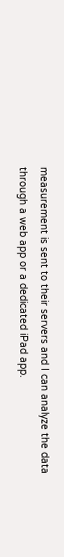measurement is sent to their servers and I can analyze the data through a web app or a dedicated iPad app.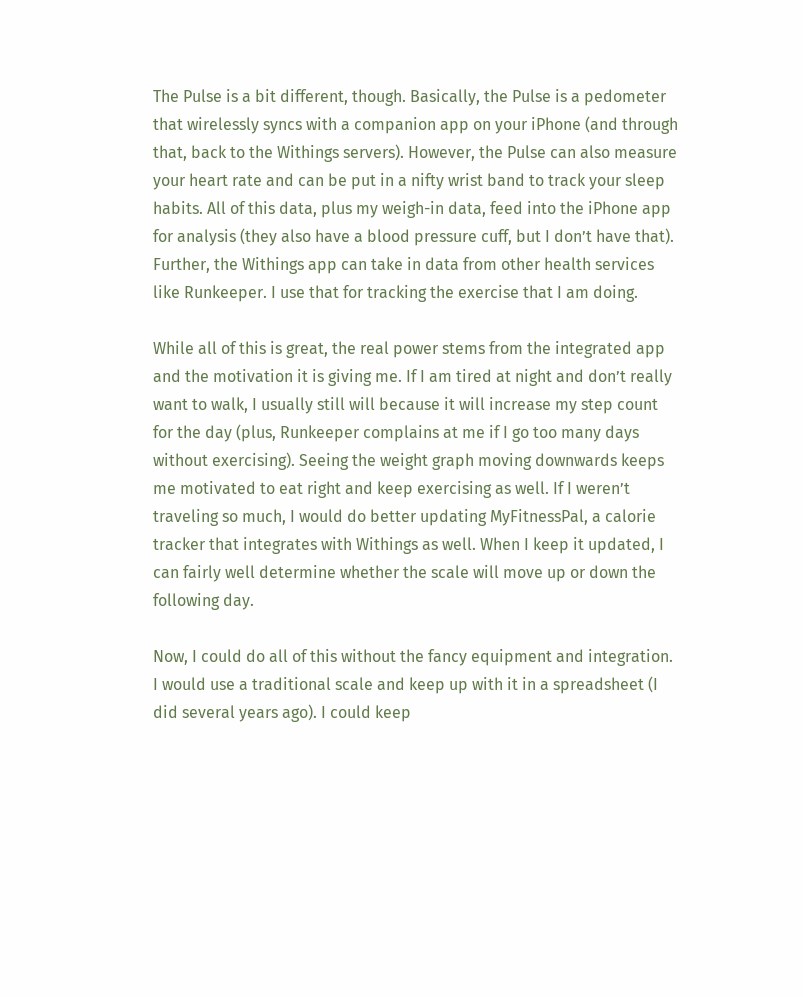The Pulse is a bit different, though. Basically, the Pulse is a pedometer that wirelessly syncs with a companion app on your iPhone (and through that, back to the Withings servers). However, the Pulse can also measure your heart rate and can be put in a nifty wrist band to track your sleep habits. All of this data, plus my weigh-in data, feed into the iPhone app for analysis (they also have a blood pressure cuff, but I don’t have that). Further, the Withings app can take in data from other health services like Runkeeper. I use that for tracking the exercise that I am doing.

While all of this is great, the real power stems from the integrated app and the motivation it is giving me. If I am tired at night and don’t really want to walk, I usually still will because it will increase my step count for the day (plus, Runkeeper complains at me if I go too many days without exercising). Seeing the weight graph moving downwards keeps me motivated to eat right and keep exercising as well. If I weren’t traveling so much, I would do better updating MyFitnessPal, a calorie tracker that integrates with Withings as well. When I keep it updated, I can fairly well determine whether the scale will move up or down the following day.

Now, I could do all of this without the fancy equipment and integration. I would use a traditional scale and keep up with it in a spreadsheet (I did several years ago). I could keep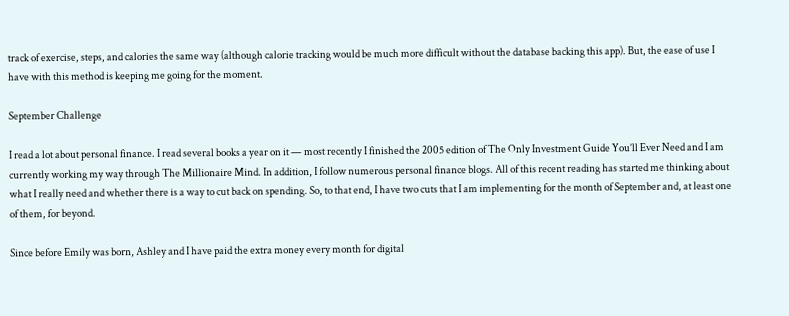track of exercise, steps, and calories the same way (although calorie tracking would be much more difficult without the database backing this app). But, the ease of use I have with this method is keeping me going for the moment.

September Challenge

I read a lot about personal finance. I read several books a year on it — most recently I finished the 2005 edition of The Only Investment Guide You’ll Ever Need and I am currently working my way through The Millionaire Mind. In addition, I follow numerous personal finance blogs. All of this recent reading has started me thinking about what I really need and whether there is a way to cut back on spending. So, to that end, I have two cuts that I am implementing for the month of September and, at least one of them, for beyond.

Since before Emily was born, Ashley and I have paid the extra money every month for digital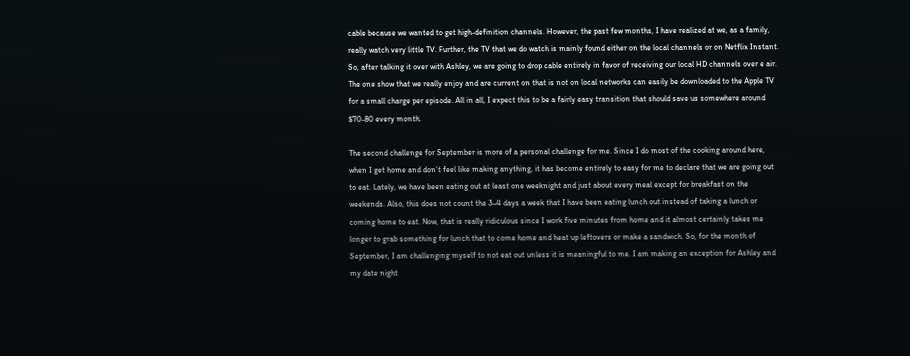cable because we wanted to get high-definition channels. However, the past few months, I have realized at we, as a family, really watch very little TV. Further, the TV that we do watch is mainly found either on the local channels or on Netflix Instant. So, after talking it over with Ashley, we are going to drop cable entirely in favor of receiving our local HD channels over e air. The one show that we really enjoy and are current on that is not on local networks can easily be downloaded to the Apple TV for a small charge per episode. All in all, I expect this to be a fairly easy transition that should save us somewhere around $70-80 every month.

The second challenge for September is more of a personal challenge for me. Since I do most of the cooking around here, when I get home and don’t feel like making anything, it has become entirely to easy for me to declare that we are going out to eat. Lately, we have been eating out at least one weeknight and just about every meal except for breakfast on the weekends. Also, this does not count the 3–4 days a week that I have been eating lunch out instead of taking a lunch or coming home to eat. Now, that is really ridiculous since I work five minutes from home and it almost certainly takes me longer to grab something for lunch that to come home and heat up leftovers or make a sandwich. So, for the month of September, I am challenging myself to not eat out unless it is meaningful to me. I am making an exception for Ashley and my date night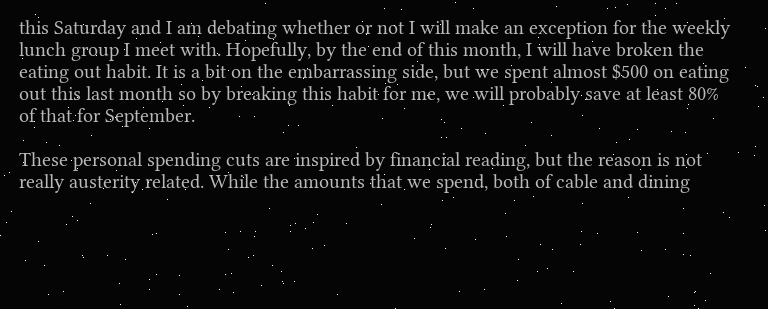this Saturday and I am debating whether or not I will make an exception for the weekly lunch group I meet with. Hopefully, by the end of this month, I will have broken the eating out habit. It is a bit on the embarrassing side, but we spent almost $500 on eating out this last month so by breaking this habit for me, we will probably save at least 80% of that for September.

These personal spending cuts are inspired by financial reading, but the reason is not really austerity related. While the amounts that we spend, both of cable and dining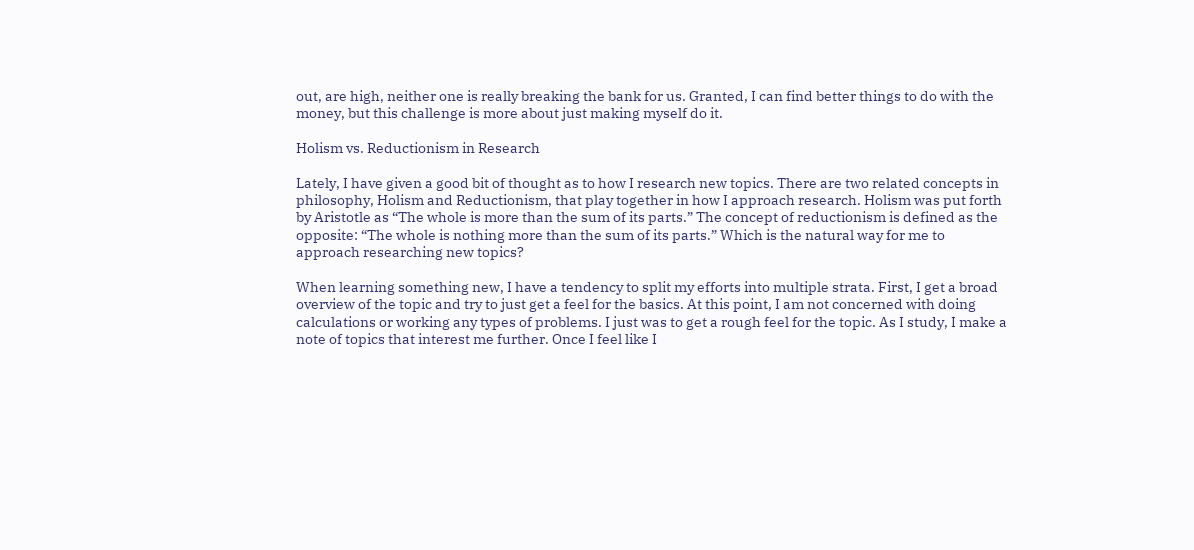out, are high, neither one is really breaking the bank for us. Granted, I can find better things to do with the money, but this challenge is more about just making myself do it.

Holism vs. Reductionism in Research

Lately, I have given a good bit of thought as to how I research new topics. There are two related concepts in philosophy, Holism and Reductionism, that play together in how I approach research. Holism was put forth by Aristotle as “The whole is more than the sum of its parts.” The concept of reductionism is defined as the opposite: “The whole is nothing more than the sum of its parts.” Which is the natural way for me to approach researching new topics?

When learning something new, I have a tendency to split my efforts into multiple strata. First, I get a broad overview of the topic and try to just get a feel for the basics. At this point, I am not concerned with doing calculations or working any types of problems. I just was to get a rough feel for the topic. As I study, I make a note of topics that interest me further. Once I feel like I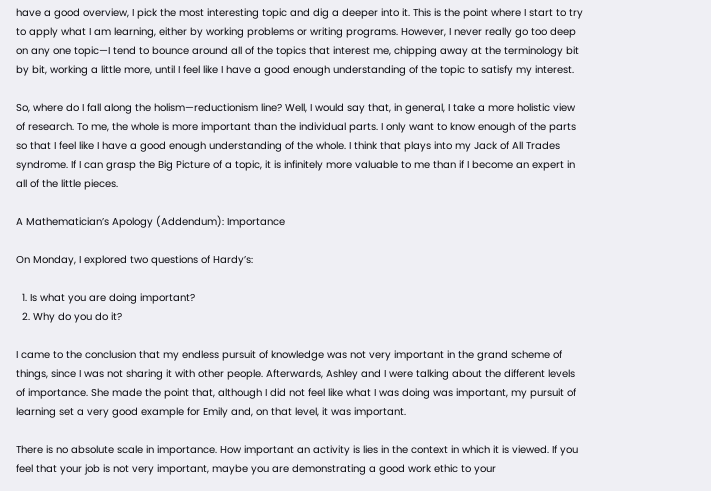have a good overview, I pick the most interesting topic and dig a deeper into it. This is the point where I start to try to apply what I am learning, either by working problems or writing programs. However, I never really go too deep on any one topic—I tend to bounce around all of the topics that interest me, chipping away at the terminology bit by bit, working a little more, until I feel like I have a good enough understanding of the topic to satisfy my interest.

So, where do I fall along the holism—reductionism line? Well, I would say that, in general, I take a more holistic view of research. To me, the whole is more important than the individual parts. I only want to know enough of the parts so that I feel like I have a good enough understanding of the whole. I think that plays into my Jack of All Trades syndrome. If I can grasp the Big Picture of a topic, it is infinitely more valuable to me than if I become an expert in all of the little pieces.

A Mathematician’s Apology (Addendum): Importance

On Monday, I explored two questions of Hardy’s:

  1. Is what you are doing important?
  2. Why do you do it?

I came to the conclusion that my endless pursuit of knowledge was not very important in the grand scheme of things, since I was not sharing it with other people. Afterwards, Ashley and I were talking about the different levels of importance. She made the point that, although I did not feel like what I was doing was important, my pursuit of learning set a very good example for Emily and, on that level, it was important.

There is no absolute scale in importance. How important an activity is lies in the context in which it is viewed. If you feel that your job is not very important, maybe you are demonstrating a good work ethic to your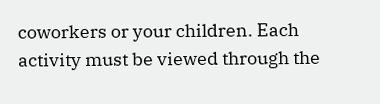coworkers or your children. Each activity must be viewed through the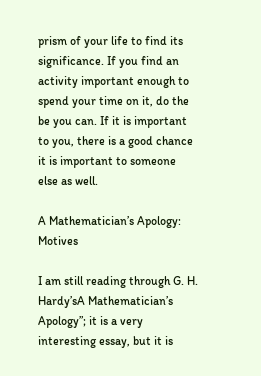prism of your life to find its significance. If you find an activity important enough to spend your time on it, do the be you can. If it is important to you, there is a good chance it is important to someone else as well.

A Mathematician’s Apology: Motives

I am still reading through G. H. Hardy’sA Mathematician’s Apology”; it is a very interesting essay, but it is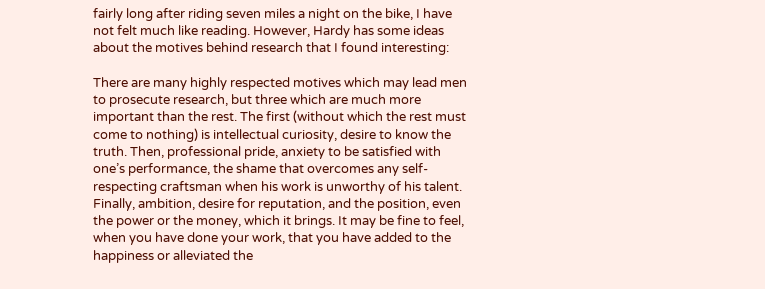fairly long after riding seven miles a night on the bike, I have not felt much like reading. However, Hardy has some ideas about the motives behind research that I found interesting:

There are many highly respected motives which may lead men to prosecute research, but three which are much more important than the rest. The first (without which the rest must come to nothing) is intellectual curiosity, desire to know the truth. Then, professional pride, anxiety to be satisfied with one’s performance, the shame that overcomes any self-respecting craftsman when his work is unworthy of his talent. Finally, ambition, desire for reputation, and the position, even the power or the money, which it brings. It may be fine to feel, when you have done your work, that you have added to the happiness or alleviated the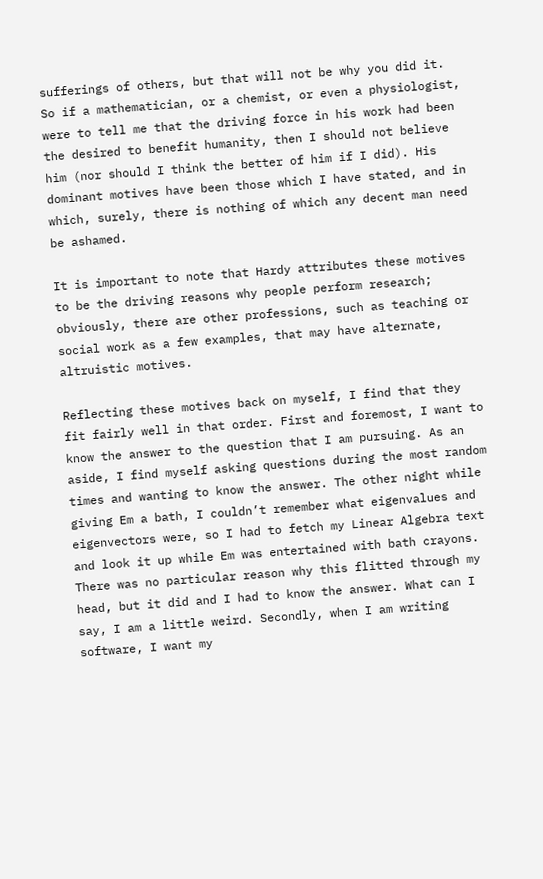sufferings of others, but that will not be why you did it. So if a mathematician, or a chemist, or even a physiologist, were to tell me that the driving force in his work had been the desired to benefit humanity, then I should not believe him (nor should I think the better of him if I did). His dominant motives have been those which I have stated, and in which, surely, there is nothing of which any decent man need be ashamed.

It is important to note that Hardy attributes these motives to be the driving reasons why people perform research; obviously, there are other professions, such as teaching or social work as a few examples, that may have alternate, altruistic motives.

Reflecting these motives back on myself, I find that they fit fairly well in that order. First and foremost, I want to know the answer to the question that I am pursuing. As an aside, I find myself asking questions during the most random times and wanting to know the answer. The other night while giving Em a bath, I couldn’t remember what eigenvalues and eigenvectors were, so I had to fetch my Linear Algebra text and look it up while Em was entertained with bath crayons. There was no particular reason why this flitted through my head, but it did and I had to know the answer. What can I say, I am a little weird. Secondly, when I am writing software, I want my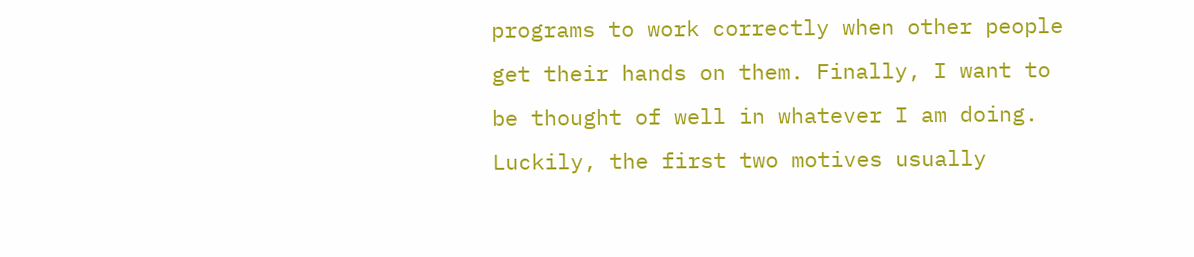programs to work correctly when other people get their hands on them. Finally, I want to be thought of well in whatever I am doing. Luckily, the first two motives usually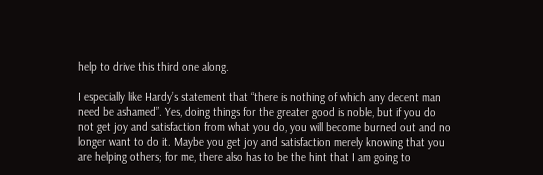help to drive this third one along.

I especially like Hardy’s statement that “there is nothing of which any decent man need be ashamed”. Yes, doing things for the greater good is noble, but if you do not get joy and satisfaction from what you do, you will become burned out and no longer want to do it. Maybe you get joy and satisfaction merely knowing that you are helping others; for me, there also has to be the hint that I am going to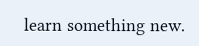learn something new.